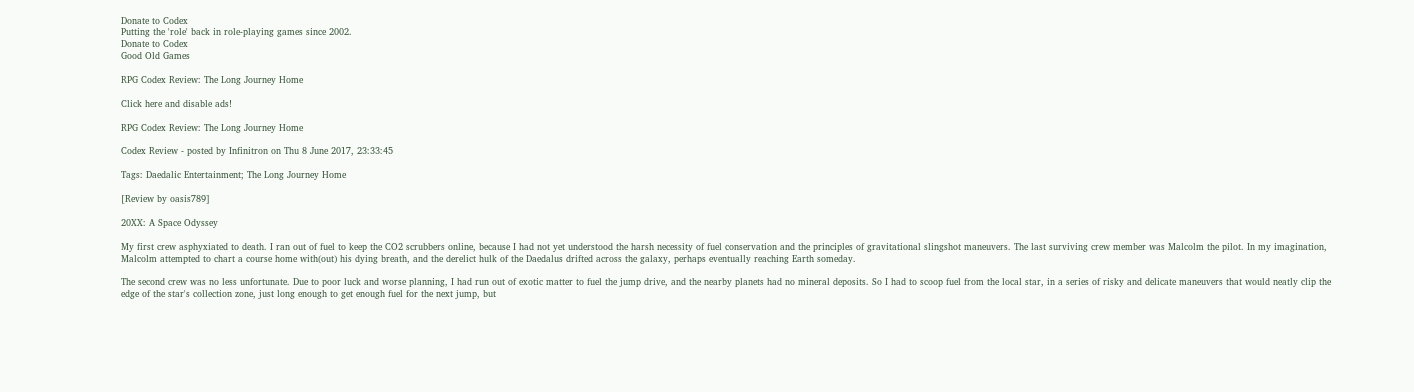Donate to Codex
Putting the 'role' back in role-playing games since 2002.
Donate to Codex
Good Old Games

RPG Codex Review: The Long Journey Home

Click here and disable ads!

RPG Codex Review: The Long Journey Home

Codex Review - posted by Infinitron on Thu 8 June 2017, 23:33:45

Tags: Daedalic Entertainment; The Long Journey Home

[Review by oasis789]

20XX: A Space Odyssey

My first crew asphyxiated to death. I ran out of fuel to keep the CO2 scrubbers online, because I had not yet understood the harsh necessity of fuel conservation and the principles of gravitational slingshot maneuvers. The last surviving crew member was Malcolm the pilot. In my imagination, Malcolm attempted to chart a course home with(out) his dying breath, and the derelict hulk of the Daedalus drifted across the galaxy, perhaps eventually reaching Earth someday.

The second crew was no less unfortunate. Due to poor luck and worse planning, I had run out of exotic matter to fuel the jump drive, and the nearby planets had no mineral deposits. So I had to scoop fuel from the local star, in a series of risky and delicate maneuvers that would neatly clip the edge of the star's collection zone, just long enough to get enough fuel for the next jump, but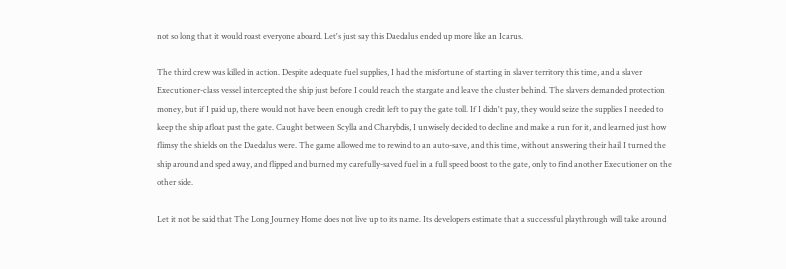not so long that it would roast everyone aboard. Let's just say this Daedalus ended up more like an Icarus.

The third crew was killed in action. Despite adequate fuel supplies, I had the misfortune of starting in slaver territory this time, and a slaver Executioner-class vessel intercepted the ship just before I could reach the stargate and leave the cluster behind. The slavers demanded protection money, but if I paid up, there would not have been enough credit left to pay the gate toll. If I didn't pay, they would seize the supplies I needed to keep the ship afloat past the gate. Caught between Scylla and Charybdis, I unwisely decided to decline and make a run for it, and learned just how flimsy the shields on the Daedalus were. The game allowed me to rewind to an auto-save, and this time, without answering their hail I turned the ship around and sped away, and flipped and burned my carefully-saved fuel in a full speed boost to the gate, only to find another Executioner on the other side.

Let it not be said that The Long Journey Home does not live up to its name. Its developers estimate that a successful playthrough will take around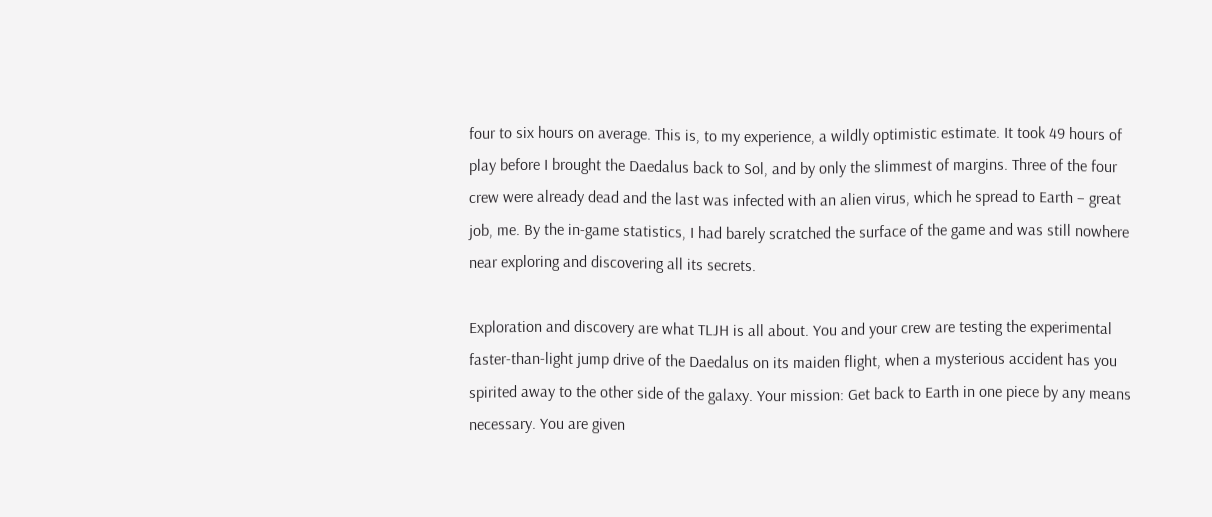four to six hours on average. This is, to my experience, a wildly optimistic estimate. It took 49 hours of play before I brought the Daedalus back to Sol, and by only the slimmest of margins. Three of the four crew were already dead and the last was infected with an alien virus, which he spread to Earth – great job, me. By the in-game statistics, I had barely scratched the surface of the game and was still nowhere near exploring and discovering all its secrets.

Exploration and discovery are what TLJH is all about. You and your crew are testing the experimental faster-than-light jump drive of the Daedalus on its maiden flight, when a mysterious accident has you spirited away to the other side of the galaxy. Your mission: Get back to Earth in one piece by any means necessary. You are given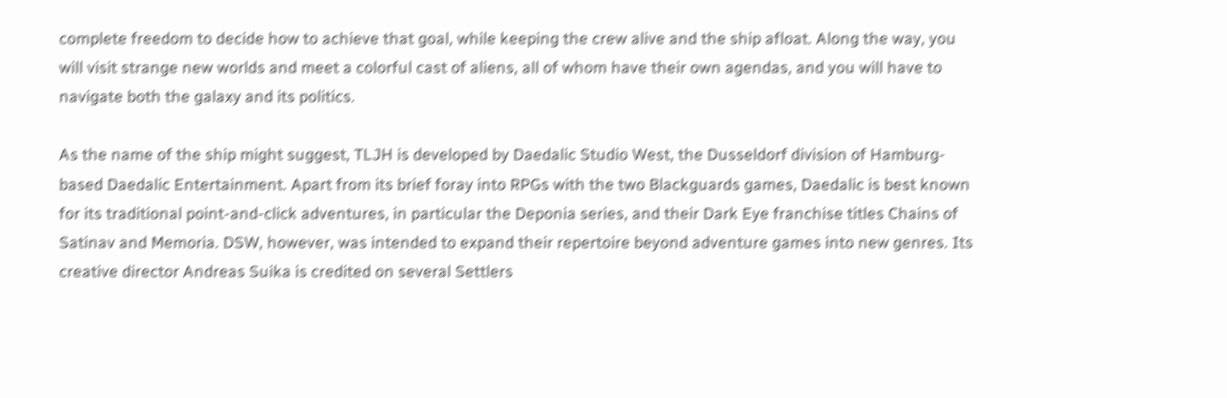complete freedom to decide how to achieve that goal, while keeping the crew alive and the ship afloat. Along the way, you will visit strange new worlds and meet a colorful cast of aliens, all of whom have their own agendas, and you will have to navigate both the galaxy and its politics.

As the name of the ship might suggest, TLJH is developed by Daedalic Studio West, the Dusseldorf division of Hamburg-based Daedalic Entertainment. Apart from its brief foray into RPGs with the two Blackguards games, Daedalic is best known for its traditional point-and-click adventures, in particular the Deponia series, and their Dark Eye franchise titles Chains of Satinav and Memoria. DSW, however, was intended to expand their repertoire beyond adventure games into new genres. Its creative director Andreas Suika is credited on several Settlers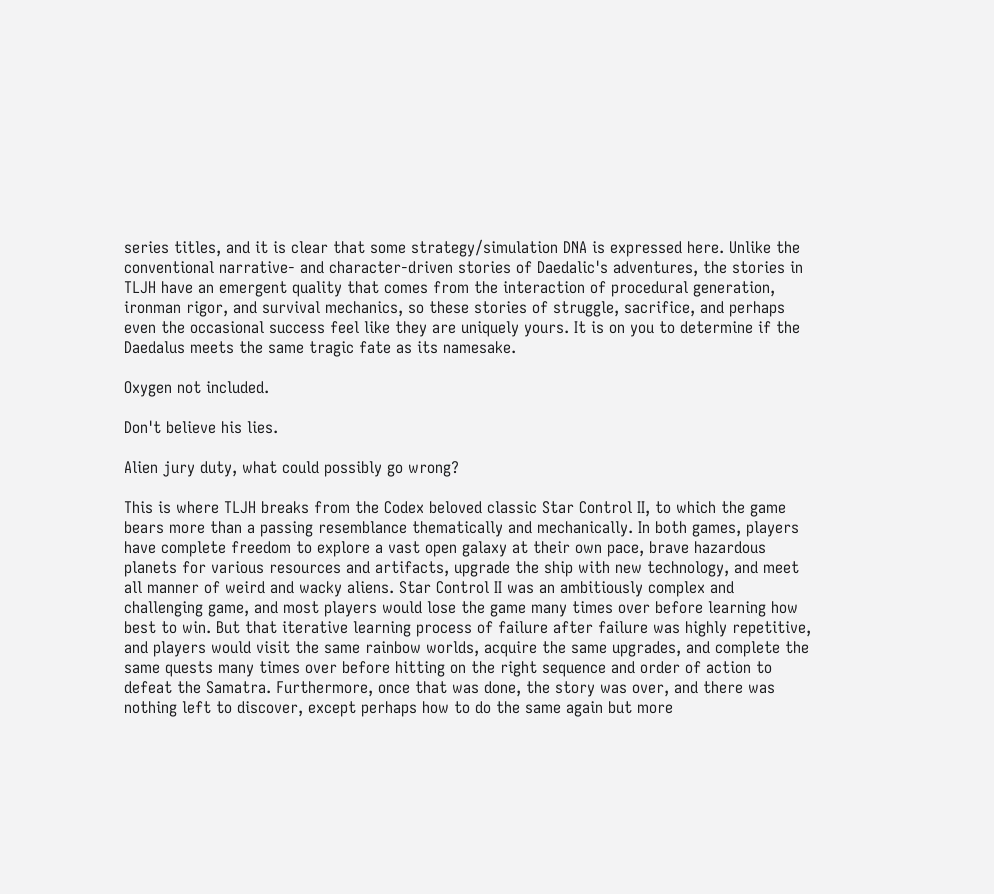series titles, and it is clear that some strategy/simulation DNA is expressed here. Unlike the conventional narrative- and character-driven stories of Daedalic's adventures, the stories in TLJH have an emergent quality that comes from the interaction of procedural generation, ironman rigor, and survival mechanics, so these stories of struggle, sacrifice, and perhaps even the occasional success feel like they are uniquely yours. It is on you to determine if the Daedalus meets the same tragic fate as its namesake.

Oxygen not included.

Don't believe his lies.

Alien jury duty, what could possibly go wrong?

This is where TLJH breaks from the Codex beloved classic Star Control II, to which the game bears more than a passing resemblance thematically and mechanically. In both games, players have complete freedom to explore a vast open galaxy at their own pace, brave hazardous planets for various resources and artifacts, upgrade the ship with new technology, and meet all manner of weird and wacky aliens. Star Control II was an ambitiously complex and challenging game, and most players would lose the game many times over before learning how best to win. But that iterative learning process of failure after failure was highly repetitive, and players would visit the same rainbow worlds, acquire the same upgrades, and complete the same quests many times over before hitting on the right sequence and order of action to defeat the Samatra. Furthermore, once that was done, the story was over, and there was nothing left to discover, except perhaps how to do the same again but more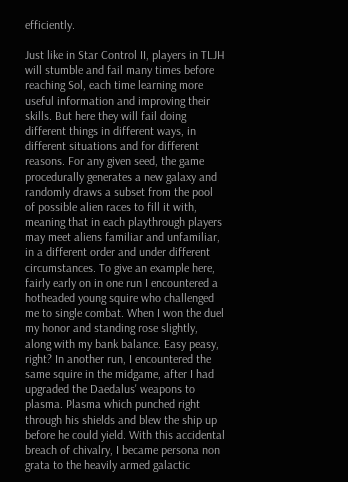efficiently.

Just like in Star Control II, players in TLJH will stumble and fail many times before reaching Sol, each time learning more useful information and improving their skills. But here they will fail doing different things in different ways, in different situations and for different reasons. For any given seed, the game procedurally generates a new galaxy and randomly draws a subset from the pool of possible alien races to fill it with, meaning that in each playthrough players may meet aliens familiar and unfamiliar, in a different order and under different circumstances. To give an example here, fairly early on in one run I encountered a hotheaded young squire who challenged me to single combat. When I won the duel my honor and standing rose slightly, along with my bank balance. Easy peasy, right? In another run, I encountered the same squire in the midgame, after I had upgraded the Daedalus' weapons to plasma. Plasma which punched right through his shields and blew the ship up before he could yield. With this accidental breach of chivalry, I became persona non grata to the heavily armed galactic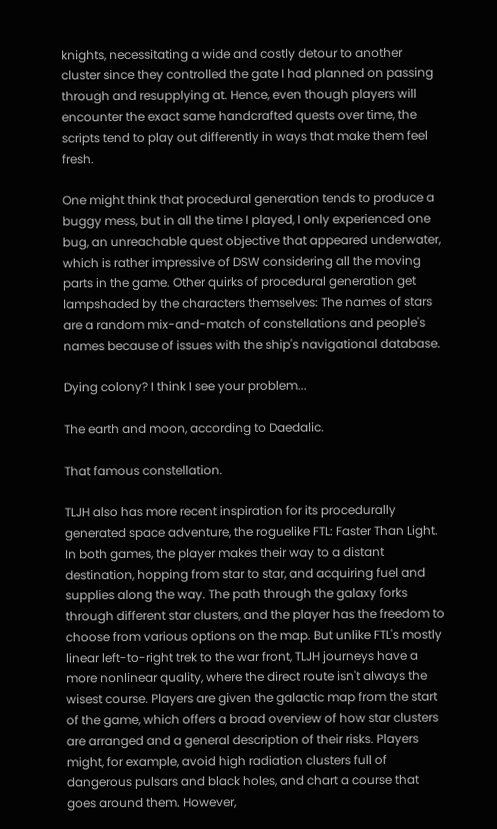knights, necessitating a wide and costly detour to another cluster since they controlled the gate I had planned on passing through and resupplying at. Hence, even though players will encounter the exact same handcrafted quests over time, the scripts tend to play out differently in ways that make them feel fresh.

One might think that procedural generation tends to produce a buggy mess, but in all the time I played, I only experienced one bug, an unreachable quest objective that appeared underwater, which is rather impressive of DSW considering all the moving parts in the game. Other quirks of procedural generation get lampshaded by the characters themselves: The names of stars are a random mix-and-match of constellations and people's names because of issues with the ship's navigational database.

Dying colony? I think I see your problem...

The earth and moon, according to Daedalic.

That famous constellation.

TLJH also has more recent inspiration for its procedurally generated space adventure, the roguelike FTL: Faster Than Light. In both games, the player makes their way to a distant destination, hopping from star to star, and acquiring fuel and supplies along the way. The path through the galaxy forks through different star clusters, and the player has the freedom to choose from various options on the map. But unlike FTL's mostly linear left-to-right trek to the war front, TLJH journeys have a more nonlinear quality, where the direct route isn't always the wisest course. Players are given the galactic map from the start of the game, which offers a broad overview of how star clusters are arranged and a general description of their risks. Players might, for example, avoid high radiation clusters full of dangerous pulsars and black holes, and chart a course that goes around them. However,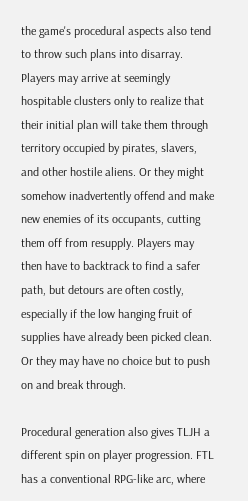the game's procedural aspects also tend to throw such plans into disarray. Players may arrive at seemingly hospitable clusters only to realize that their initial plan will take them through territory occupied by pirates, slavers, and other hostile aliens. Or they might somehow inadvertently offend and make new enemies of its occupants, cutting them off from resupply. Players may then have to backtrack to find a safer path, but detours are often costly, especially if the low hanging fruit of supplies have already been picked clean. Or they may have no choice but to push on and break through.

Procedural generation also gives TLJH a different spin on player progression. FTL has a conventional RPG-like arc, where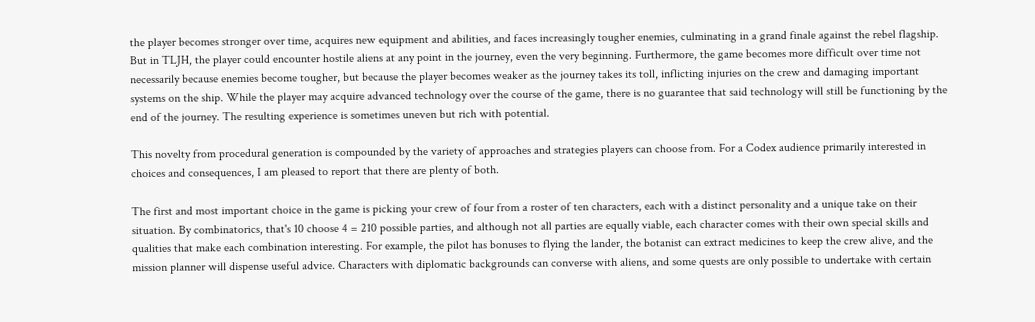the player becomes stronger over time, acquires new equipment and abilities, and faces increasingly tougher enemies, culminating in a grand finale against the rebel flagship. But in TLJH, the player could encounter hostile aliens at any point in the journey, even the very beginning. Furthermore, the game becomes more difficult over time not necessarily because enemies become tougher, but because the player becomes weaker as the journey takes its toll, inflicting injuries on the crew and damaging important systems on the ship. While the player may acquire advanced technology over the course of the game, there is no guarantee that said technology will still be functioning by the end of the journey. The resulting experience is sometimes uneven but rich with potential.

This novelty from procedural generation is compounded by the variety of approaches and strategies players can choose from. For a Codex audience primarily interested in choices and consequences, I am pleased to report that there are plenty of both.

The first and most important choice in the game is picking your crew of four from a roster of ten characters, each with a distinct personality and a unique take on their situation. By combinatorics, that's 10 choose 4 = 210 possible parties, and although not all parties are equally viable, each character comes with their own special skills and qualities that make each combination interesting. For example, the pilot has bonuses to flying the lander, the botanist can extract medicines to keep the crew alive, and the mission planner will dispense useful advice. Characters with diplomatic backgrounds can converse with aliens, and some quests are only possible to undertake with certain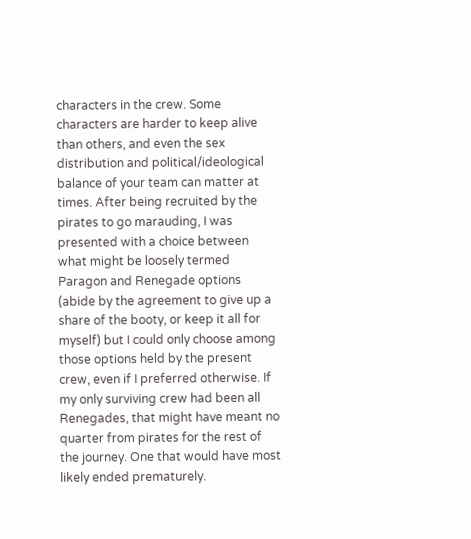characters in the crew. Some characters are harder to keep alive than others, and even the sex distribution and political/ideological balance of your team can matter at times. After being recruited by the pirates to go marauding, I was presented with a choice between what might be loosely termed Paragon and Renegade options (abide by the agreement to give up a share of the booty, or keep it all for myself) but I could only choose among those options held by the present crew, even if I preferred otherwise. If my only surviving crew had been all Renegades, that might have meant no quarter from pirates for the rest of the journey. One that would have most likely ended prematurely.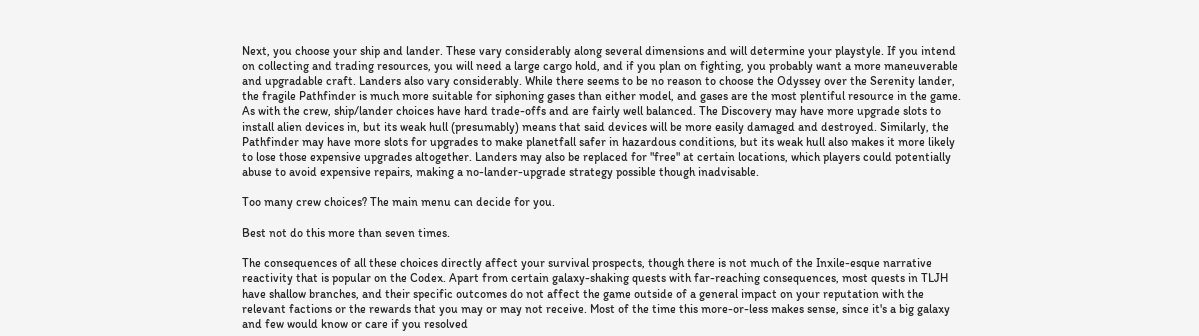Next, you choose your ship and lander. These vary considerably along several dimensions and will determine your playstyle. If you intend on collecting and trading resources, you will need a large cargo hold, and if you plan on fighting, you probably want a more maneuverable and upgradable craft. Landers also vary considerably. While there seems to be no reason to choose the Odyssey over the Serenity lander, the fragile Pathfinder is much more suitable for siphoning gases than either model, and gases are the most plentiful resource in the game. As with the crew, ship/lander choices have hard trade-offs and are fairly well balanced. The Discovery may have more upgrade slots to install alien devices in, but its weak hull (presumably) means that said devices will be more easily damaged and destroyed. Similarly, the Pathfinder may have more slots for upgrades to make planetfall safer in hazardous conditions, but its weak hull also makes it more likely to lose those expensive upgrades altogether. Landers may also be replaced for "free" at certain locations, which players could potentially abuse to avoid expensive repairs, making a no-lander-upgrade strategy possible though inadvisable.

Too many crew choices? The main menu can decide for you.

Best not do this more than seven times.

The consequences of all these choices directly affect your survival prospects, though there is not much of the Inxile-esque narrative reactivity that is popular on the Codex. Apart from certain galaxy-shaking quests with far-reaching consequences, most quests in TLJH have shallow branches, and their specific outcomes do not affect the game outside of a general impact on your reputation with the relevant factions or the rewards that you may or may not receive. Most of the time this more-or-less makes sense, since it's a big galaxy and few would know or care if you resolved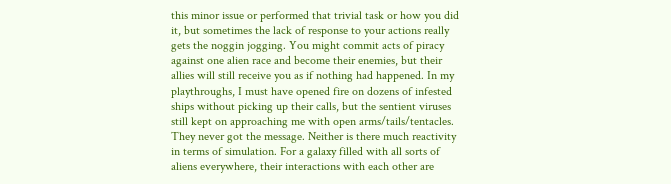this minor issue or performed that trivial task or how you did it, but sometimes the lack of response to your actions really gets the noggin jogging. You might commit acts of piracy against one alien race and become their enemies, but their allies will still receive you as if nothing had happened. In my playthroughs, I must have opened fire on dozens of infested ships without picking up their calls, but the sentient viruses still kept on approaching me with open arms/tails/tentacles. They never got the message. Neither is there much reactivity in terms of simulation. For a galaxy filled with all sorts of aliens everywhere, their interactions with each other are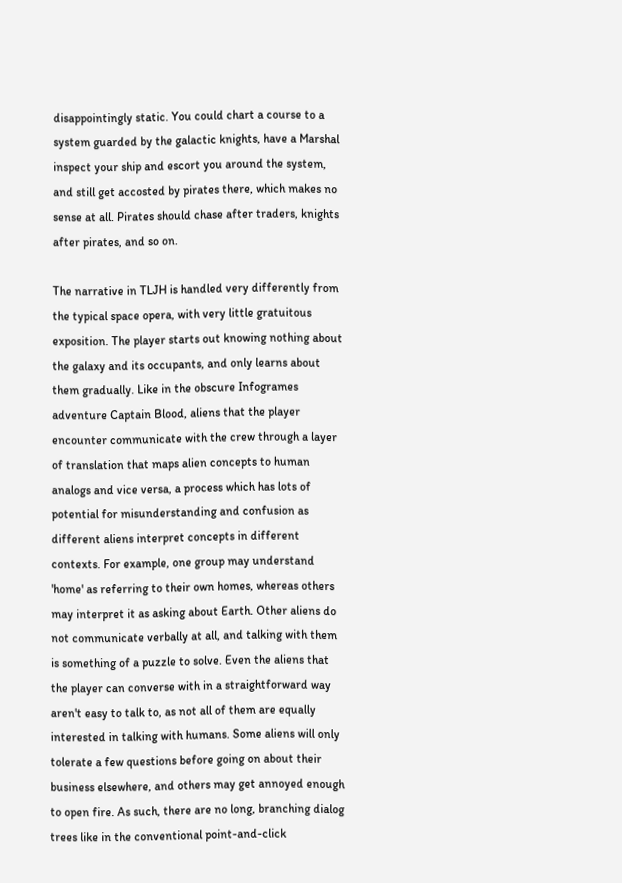disappointingly static. You could chart a course to a system guarded by the galactic knights, have a Marshal inspect your ship and escort you around the system, and still get accosted by pirates there, which makes no sense at all. Pirates should chase after traders, knights after pirates, and so on.

The narrative in TLJH is handled very differently from the typical space opera, with very little gratuitous exposition. The player starts out knowing nothing about the galaxy and its occupants, and only learns about them gradually. Like in the obscure Infogrames adventure Captain Blood, aliens that the player encounter communicate with the crew through a layer of translation that maps alien concepts to human analogs and vice versa, a process which has lots of potential for misunderstanding and confusion as different aliens interpret concepts in different contexts. For example, one group may understand 'home' as referring to their own homes, whereas others may interpret it as asking about Earth. Other aliens do not communicate verbally at all, and talking with them is something of a puzzle to solve. Even the aliens that the player can converse with in a straightforward way aren't easy to talk to, as not all of them are equally interested in talking with humans. Some aliens will only tolerate a few questions before going on about their business elsewhere, and others may get annoyed enough to open fire. As such, there are no long, branching dialog trees like in the conventional point-and-click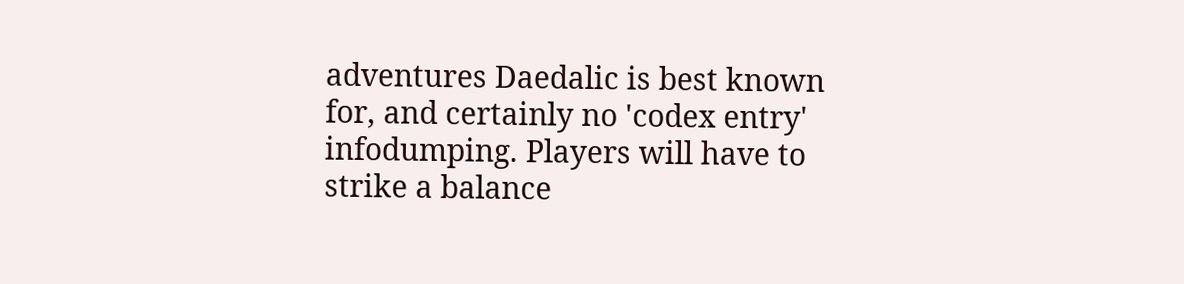adventures Daedalic is best known for, and certainly no 'codex entry' infodumping. Players will have to strike a balance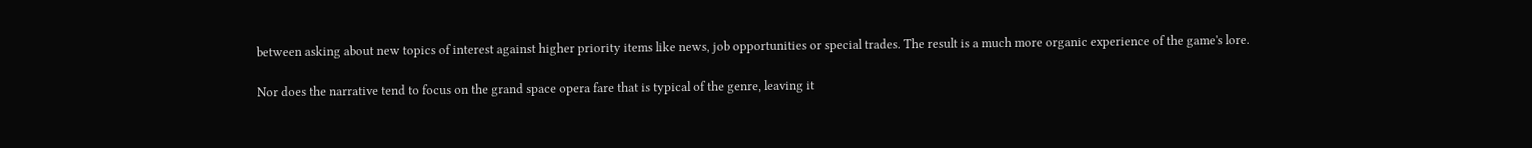between asking about new topics of interest against higher priority items like news, job opportunities or special trades. The result is a much more organic experience of the game's lore.

Nor does the narrative tend to focus on the grand space opera fare that is typical of the genre, leaving it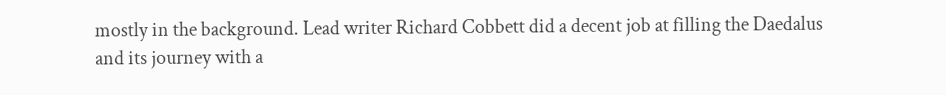mostly in the background. Lead writer Richard Cobbett did a decent job at filling the Daedalus and its journey with a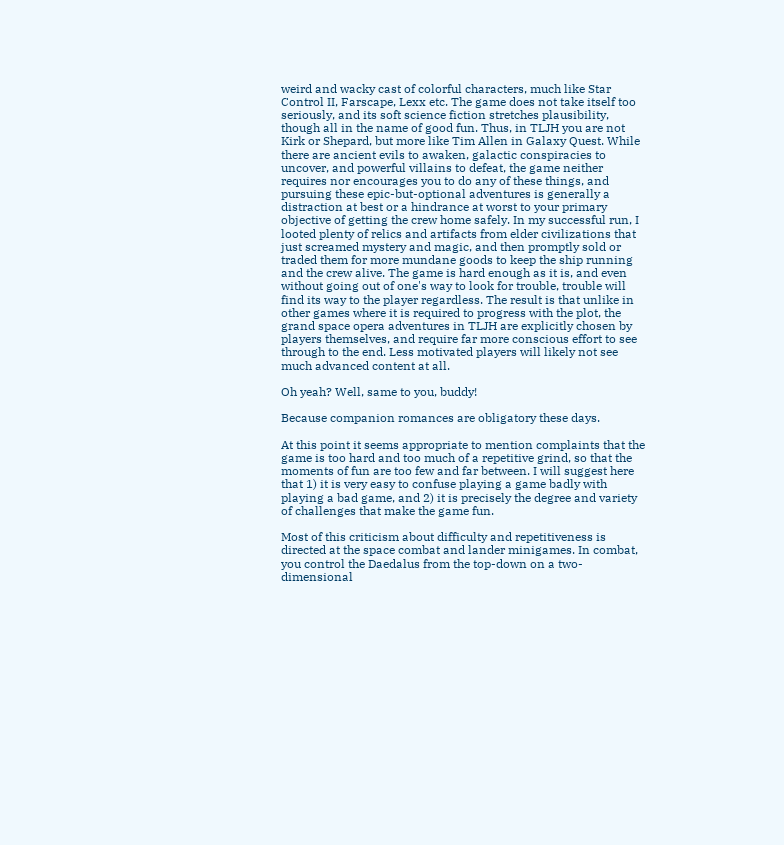weird and wacky cast of colorful characters, much like Star Control II, Farscape, Lexx etc. The game does not take itself too seriously, and its soft science fiction stretches plausibility, though all in the name of good fun. Thus, in TLJH you are not Kirk or Shepard, but more like Tim Allen in Galaxy Quest. While there are ancient evils to awaken, galactic conspiracies to uncover, and powerful villains to defeat, the game neither requires nor encourages you to do any of these things, and pursuing these epic-but-optional adventures is generally a distraction at best or a hindrance at worst to your primary objective of getting the crew home safely. In my successful run, I looted plenty of relics and artifacts from elder civilizations that just screamed mystery and magic, and then promptly sold or traded them for more mundane goods to keep the ship running and the crew alive. The game is hard enough as it is, and even without going out of one's way to look for trouble, trouble will find its way to the player regardless. The result is that unlike in other games where it is required to progress with the plot, the grand space opera adventures in TLJH are explicitly chosen by players themselves, and require far more conscious effort to see through to the end. Less motivated players will likely not see much advanced content at all.

Oh yeah? Well, same to you, buddy!

Because companion romances are obligatory these days.

At this point it seems appropriate to mention complaints that the game is too hard and too much of a repetitive grind, so that the moments of fun are too few and far between. I will suggest here that 1) it is very easy to confuse playing a game badly with playing a bad game, and 2) it is precisely the degree and variety of challenges that make the game fun.

Most of this criticism about difficulty and repetitiveness is directed at the space combat and lander minigames. In combat, you control the Daedalus from the top-down on a two-dimensional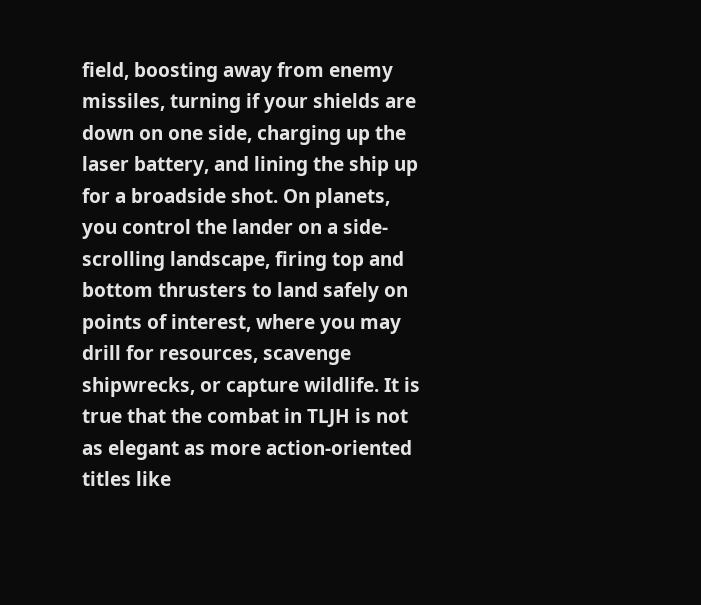field, boosting away from enemy missiles, turning if your shields are down on one side, charging up the laser battery, and lining the ship up for a broadside shot. On planets, you control the lander on a side-scrolling landscape, firing top and bottom thrusters to land safely on points of interest, where you may drill for resources, scavenge shipwrecks, or capture wildlife. It is true that the combat in TLJH is not as elegant as more action-oriented titles like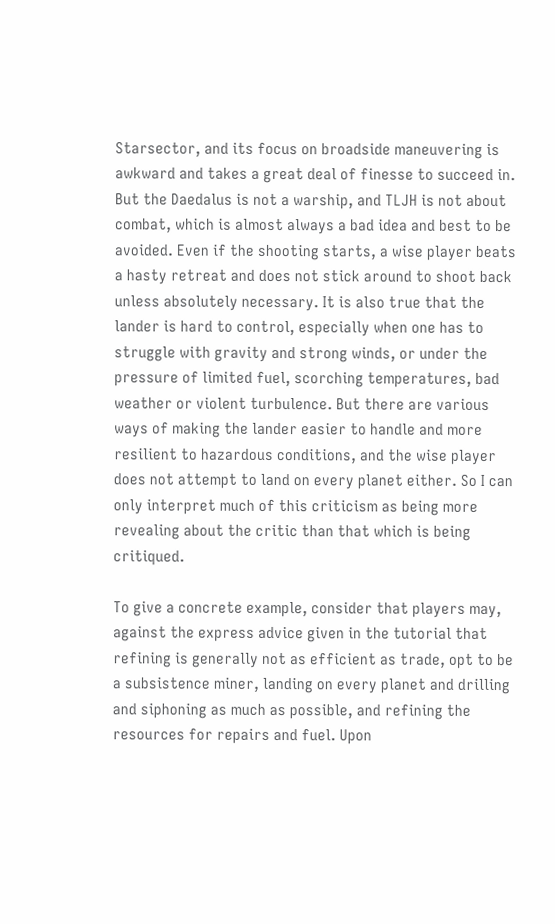Starsector, and its focus on broadside maneuvering is awkward and takes a great deal of finesse to succeed in. But the Daedalus is not a warship, and TLJH is not about combat, which is almost always a bad idea and best to be avoided. Even if the shooting starts, a wise player beats a hasty retreat and does not stick around to shoot back unless absolutely necessary. It is also true that the lander is hard to control, especially when one has to struggle with gravity and strong winds, or under the pressure of limited fuel, scorching temperatures, bad weather or violent turbulence. But there are various ways of making the lander easier to handle and more resilient to hazardous conditions, and the wise player does not attempt to land on every planet either. So I can only interpret much of this criticism as being more revealing about the critic than that which is being critiqued.

To give a concrete example, consider that players may, against the express advice given in the tutorial that refining is generally not as efficient as trade, opt to be a subsistence miner, landing on every planet and drilling and siphoning as much as possible, and refining the resources for repairs and fuel. Upon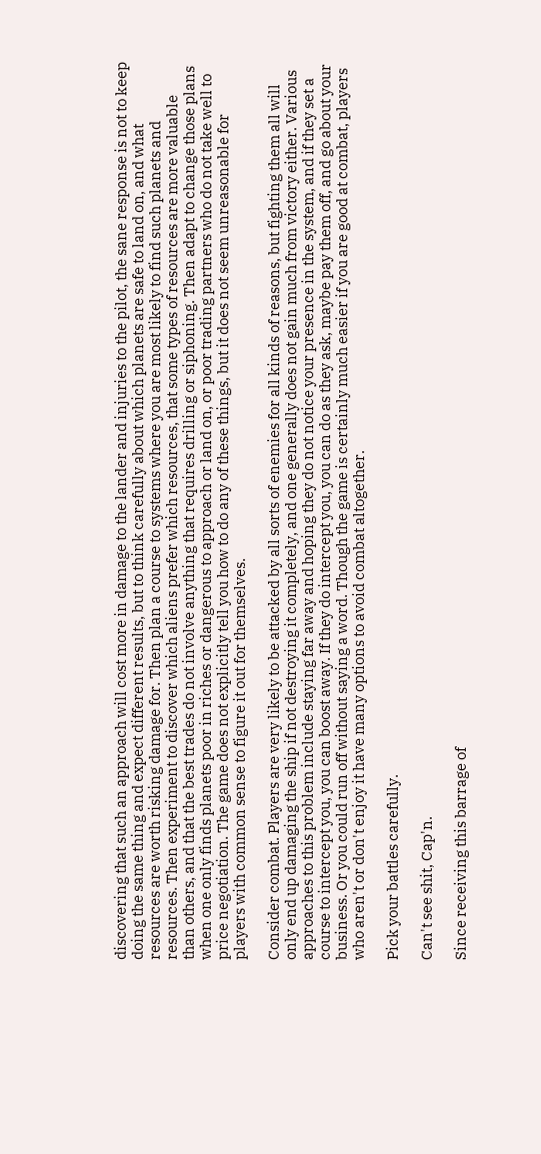discovering that such an approach will cost more in damage to the lander and injuries to the pilot, the sane response is not to keep doing the same thing and expect different results, but to think carefully about which planets are safe to land on, and what resources are worth risking damage for. Then plan a course to systems where you are most likely to find such planets and resources. Then experiment to discover which aliens prefer which resources, that some types of resources are more valuable than others, and that the best trades do not involve anything that requires drilling or siphoning. Then adapt to change those plans when one only finds planets poor in riches or dangerous to approach or land on, or poor trading partners who do not take well to price negotiation. The game does not explicitly tell you how to do any of these things, but it does not seem unreasonable for players with common sense to figure it out for themselves.

Consider combat. Players are very likely to be attacked by all sorts of enemies for all kinds of reasons, but fighting them all will only end up damaging the ship if not destroying it completely, and one generally does not gain much from victory either. Various approaches to this problem include staying far away and hoping they do not notice your presence in the system, and if they set a course to intercept you, you can boost away. If they do intercept you, you can do as they ask, maybe pay them off, and go about your business. Or you could run off without saying a word. Though the game is certainly much easier if you are good at combat, players who aren't or don't enjoy it have many options to avoid combat altogether.

Pick your battles carefully.

Can't see shit, Cap'n.

Since receiving this barrage of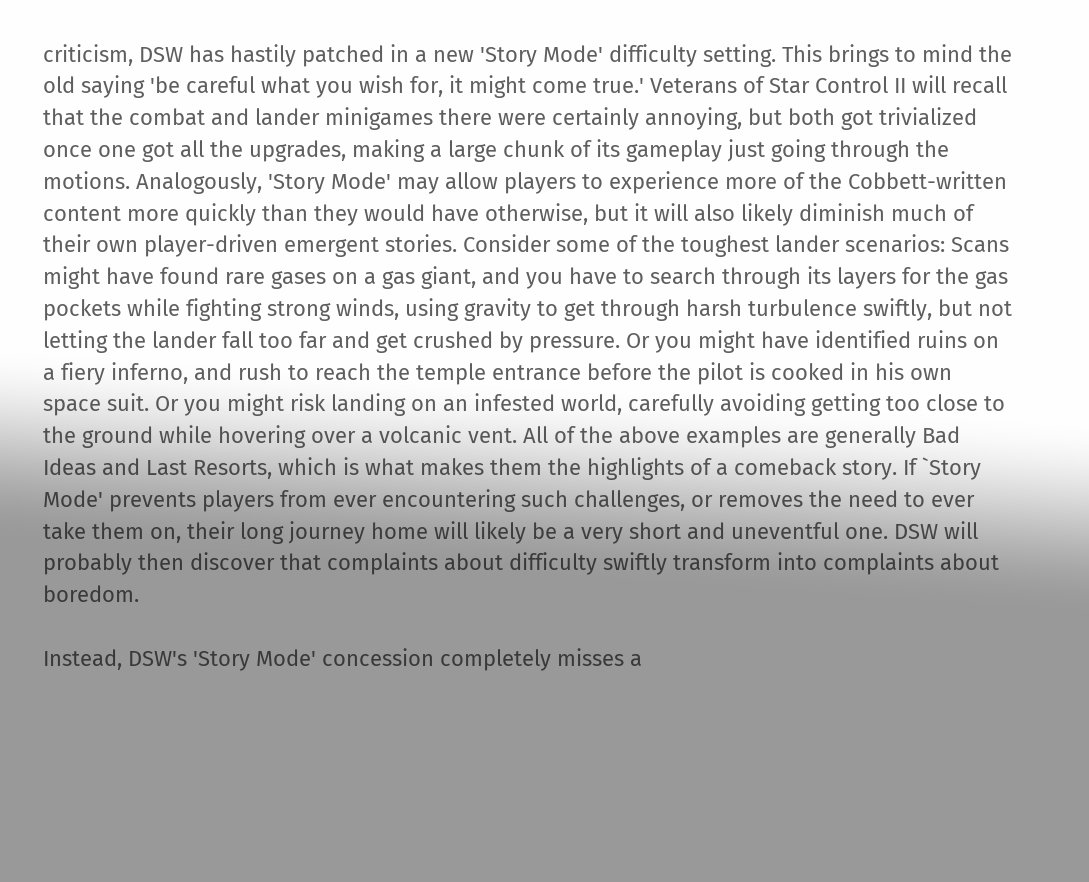criticism, DSW has hastily patched in a new 'Story Mode' difficulty setting. This brings to mind the old saying 'be careful what you wish for, it might come true.' Veterans of Star Control II will recall that the combat and lander minigames there were certainly annoying, but both got trivialized once one got all the upgrades, making a large chunk of its gameplay just going through the motions. Analogously, 'Story Mode' may allow players to experience more of the Cobbett-written content more quickly than they would have otherwise, but it will also likely diminish much of their own player-driven emergent stories. Consider some of the toughest lander scenarios: Scans might have found rare gases on a gas giant, and you have to search through its layers for the gas pockets while fighting strong winds, using gravity to get through harsh turbulence swiftly, but not letting the lander fall too far and get crushed by pressure. Or you might have identified ruins on a fiery inferno, and rush to reach the temple entrance before the pilot is cooked in his own space suit. Or you might risk landing on an infested world, carefully avoiding getting too close to the ground while hovering over a volcanic vent. All of the above examples are generally Bad Ideas and Last Resorts, which is what makes them the highlights of a comeback story. If `Story Mode' prevents players from ever encountering such challenges, or removes the need to ever take them on, their long journey home will likely be a very short and uneventful one. DSW will probably then discover that complaints about difficulty swiftly transform into complaints about boredom.

Instead, DSW's 'Story Mode' concession completely misses a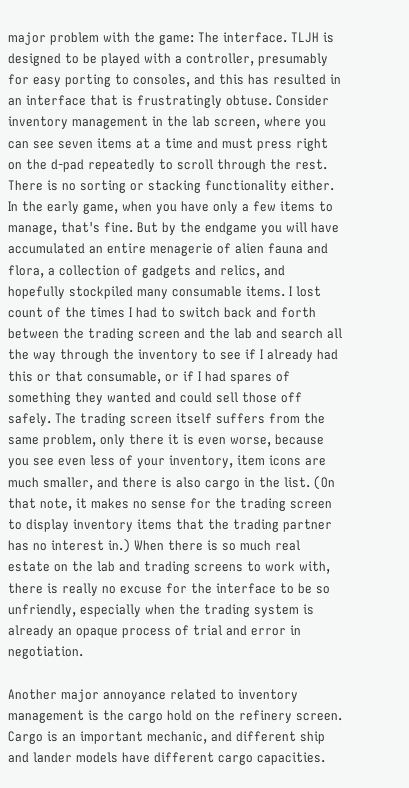major problem with the game: The interface. TLJH is designed to be played with a controller, presumably for easy porting to consoles, and this has resulted in an interface that is frustratingly obtuse. Consider inventory management in the lab screen, where you can see seven items at a time and must press right on the d-pad repeatedly to scroll through the rest. There is no sorting or stacking functionality either. In the early game, when you have only a few items to manage, that's fine. But by the endgame you will have accumulated an entire menagerie of alien fauna and flora, a collection of gadgets and relics, and hopefully stockpiled many consumable items. I lost count of the times I had to switch back and forth between the trading screen and the lab and search all the way through the inventory to see if I already had this or that consumable, or if I had spares of something they wanted and could sell those off safely. The trading screen itself suffers from the same problem, only there it is even worse, because you see even less of your inventory, item icons are much smaller, and there is also cargo in the list. (On that note, it makes no sense for the trading screen to display inventory items that the trading partner has no interest in.) When there is so much real estate on the lab and trading screens to work with, there is really no excuse for the interface to be so unfriendly, especially when the trading system is already an opaque process of trial and error in negotiation.

Another major annoyance related to inventory management is the cargo hold on the refinery screen. Cargo is an important mechanic, and different ship and lander models have different cargo capacities.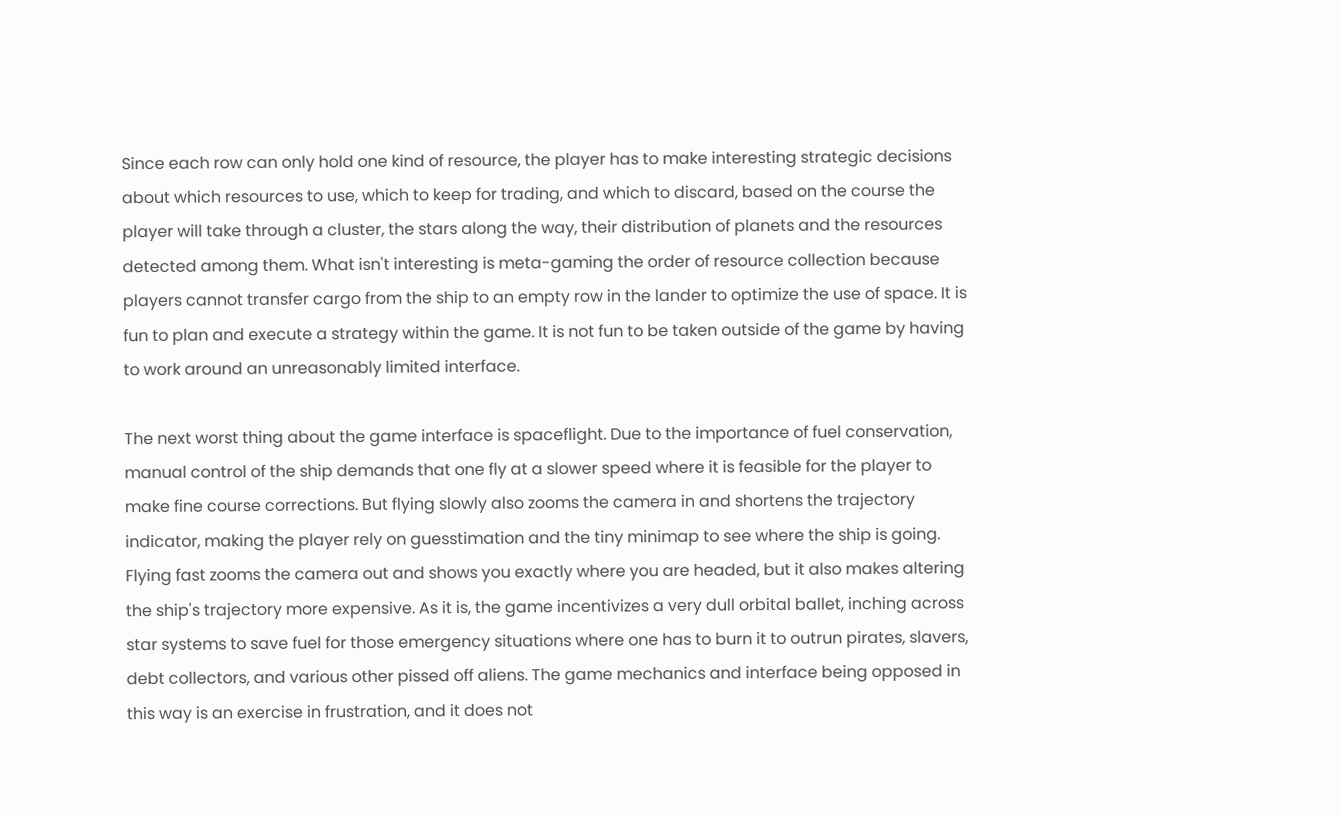Since each row can only hold one kind of resource, the player has to make interesting strategic decisions about which resources to use, which to keep for trading, and which to discard, based on the course the player will take through a cluster, the stars along the way, their distribution of planets and the resources detected among them. What isn't interesting is meta-gaming the order of resource collection because players cannot transfer cargo from the ship to an empty row in the lander to optimize the use of space. It is fun to plan and execute a strategy within the game. It is not fun to be taken outside of the game by having to work around an unreasonably limited interface.

The next worst thing about the game interface is spaceflight. Due to the importance of fuel conservation, manual control of the ship demands that one fly at a slower speed where it is feasible for the player to make fine course corrections. But flying slowly also zooms the camera in and shortens the trajectory indicator, making the player rely on guesstimation and the tiny minimap to see where the ship is going. Flying fast zooms the camera out and shows you exactly where you are headed, but it also makes altering the ship's trajectory more expensive. As it is, the game incentivizes a very dull orbital ballet, inching across star systems to save fuel for those emergency situations where one has to burn it to outrun pirates, slavers, debt collectors, and various other pissed off aliens. The game mechanics and interface being opposed in this way is an exercise in frustration, and it does not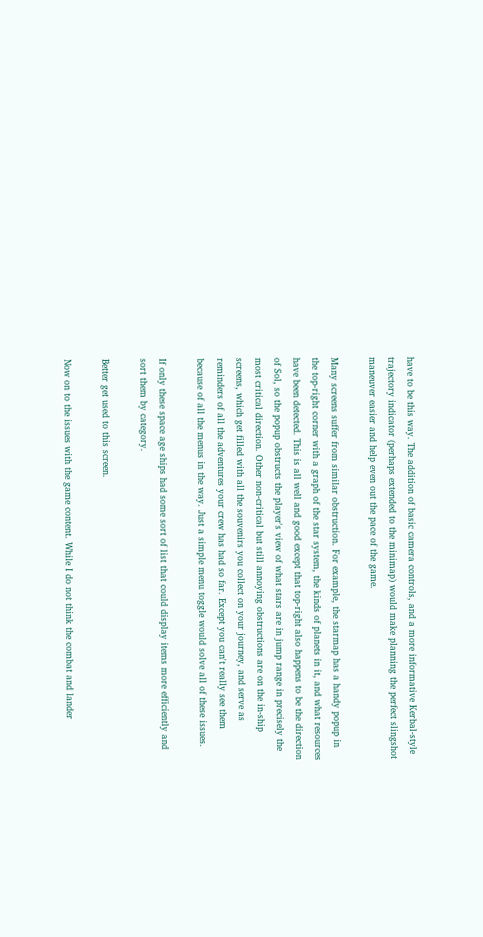have to be this way. The addition of basic camera controls, and a more informative Kerbal-style trajectory indicator (perhaps extended to the minimap) would make planning the perfect slingshot maneuver easier and help even out the pace of the game.

Many screens suffer from similar obstruction. For example, the starmap has a handy popup in the top-right corner with a graph of the star system, the kinds of planets in it, and what resources have been detected. This is all well and good except that top-right also happens to be the direction of Sol, so the popup obstructs the player's view of what stars are in jump range in precisely the most critical direction. Other non-critical but still annoying obstructions are on the in-ship screens, which get filled with all the souvenirs you collect on your journey, and serve as reminders of all the adventures your crew has had so far. Except you can't really see them because of all the menus in the way. Just a simple menu toggle would solve all of these issues.

If only these space age ships had some sort of list that could display items more efficiently and sort them by category.

Better get used to this screen.

Now on to the issues with the game content. While I do not think the combat and lander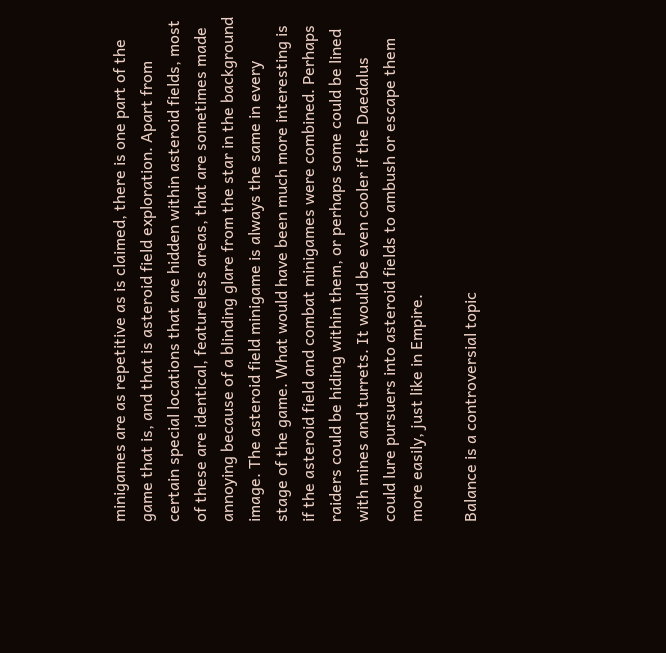minigames are as repetitive as is claimed, there is one part of the game that is, and that is asteroid field exploration. Apart from certain special locations that are hidden within asteroid fields, most of these are identical, featureless areas, that are sometimes made annoying because of a blinding glare from the star in the background image. The asteroid field minigame is always the same in every stage of the game. What would have been much more interesting is if the asteroid field and combat minigames were combined. Perhaps raiders could be hiding within them, or perhaps some could be lined with mines and turrets. It would be even cooler if the Daedalus could lure pursuers into asteroid fields to ambush or escape them more easily, just like in Empire.

Balance is a controversial topic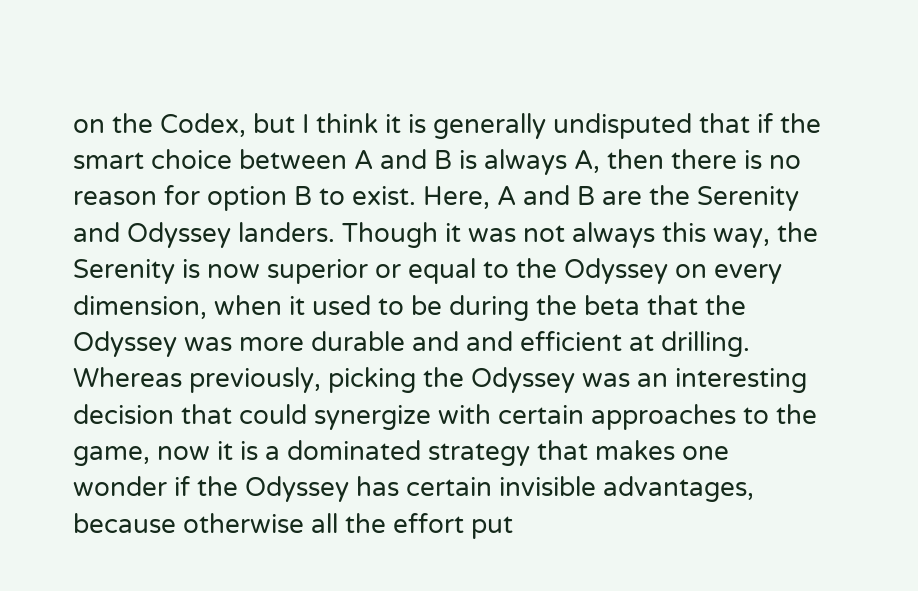on the Codex, but I think it is generally undisputed that if the smart choice between A and B is always A, then there is no reason for option B to exist. Here, A and B are the Serenity and Odyssey landers. Though it was not always this way, the Serenity is now superior or equal to the Odyssey on every dimension, when it used to be during the beta that the Odyssey was more durable and and efficient at drilling. Whereas previously, picking the Odyssey was an interesting decision that could synergize with certain approaches to the game, now it is a dominated strategy that makes one wonder if the Odyssey has certain invisible advantages, because otherwise all the effort put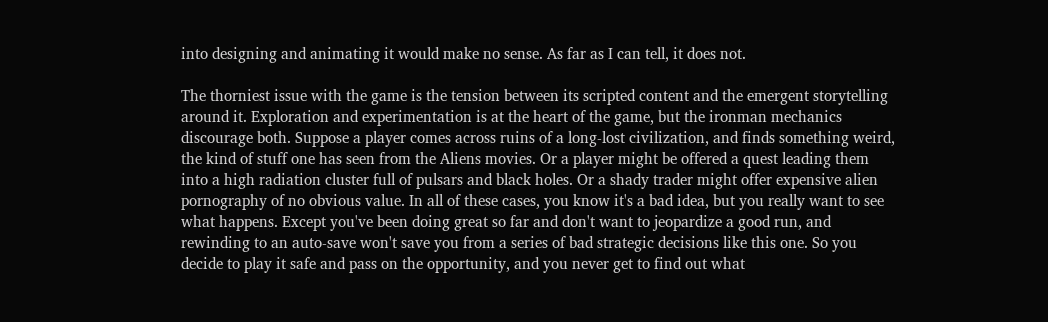into designing and animating it would make no sense. As far as I can tell, it does not.

The thorniest issue with the game is the tension between its scripted content and the emergent storytelling around it. Exploration and experimentation is at the heart of the game, but the ironman mechanics discourage both. Suppose a player comes across ruins of a long-lost civilization, and finds something weird, the kind of stuff one has seen from the Aliens movies. Or a player might be offered a quest leading them into a high radiation cluster full of pulsars and black holes. Or a shady trader might offer expensive alien pornography of no obvious value. In all of these cases, you know it's a bad idea, but you really want to see what happens. Except you've been doing great so far and don't want to jeopardize a good run, and rewinding to an auto-save won't save you from a series of bad strategic decisions like this one. So you decide to play it safe and pass on the opportunity, and you never get to find out what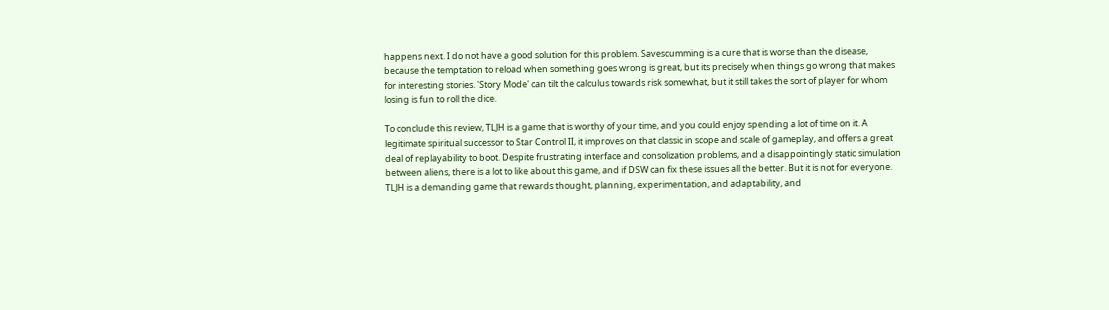happens next. I do not have a good solution for this problem. Savescumming is a cure that is worse than the disease, because the temptation to reload when something goes wrong is great, but its precisely when things go wrong that makes for interesting stories. 'Story Mode' can tilt the calculus towards risk somewhat, but it still takes the sort of player for whom losing is fun to roll the dice.

To conclude this review, TLJH is a game that is worthy of your time, and you could enjoy spending a lot of time on it. A legitimate spiritual successor to Star Control II, it improves on that classic in scope and scale of gameplay, and offers a great deal of replayability to boot. Despite frustrating interface and consolization problems, and a disappointingly static simulation between aliens, there is a lot to like about this game, and if DSW can fix these issues all the better. But it is not for everyone. TLJH is a demanding game that rewards thought, planning, experimentation, and adaptability, and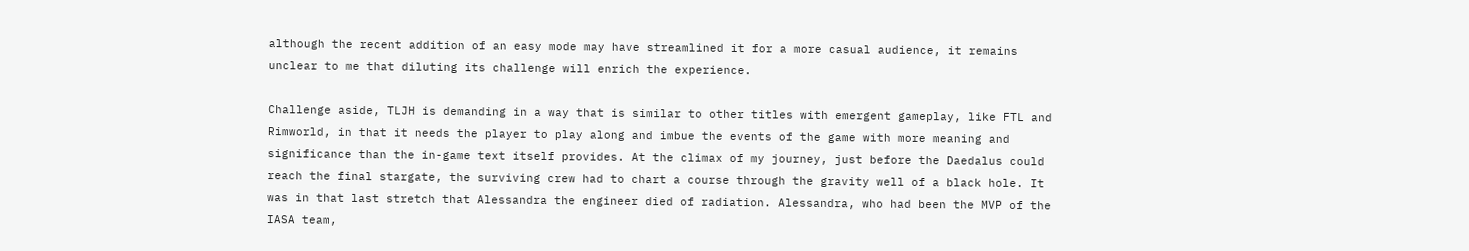although the recent addition of an easy mode may have streamlined it for a more casual audience, it remains unclear to me that diluting its challenge will enrich the experience.

Challenge aside, TLJH is demanding in a way that is similar to other titles with emergent gameplay, like FTL and Rimworld, in that it needs the player to play along and imbue the events of the game with more meaning and significance than the in-game text itself provides. At the climax of my journey, just before the Daedalus could reach the final stargate, the surviving crew had to chart a course through the gravity well of a black hole. It was in that last stretch that Alessandra the engineer died of radiation. Alessandra, who had been the MVP of the IASA team,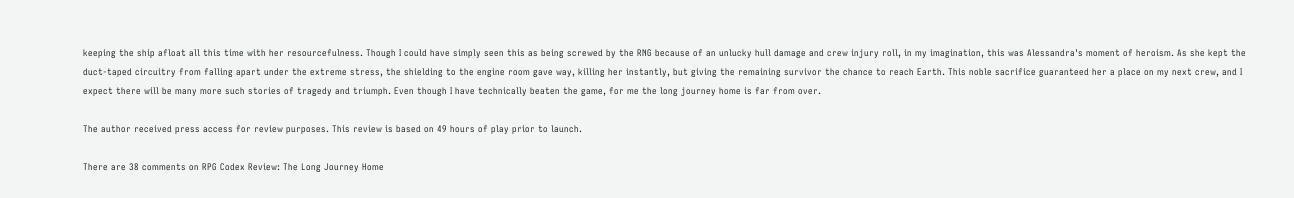keeping the ship afloat all this time with her resourcefulness. Though I could have simply seen this as being screwed by the RNG because of an unlucky hull damage and crew injury roll, in my imagination, this was Alessandra's moment of heroism. As she kept the duct-taped circuitry from falling apart under the extreme stress, the shielding to the engine room gave way, killing her instantly, but giving the remaining survivor the chance to reach Earth. This noble sacrifice guaranteed her a place on my next crew, and I expect there will be many more such stories of tragedy and triumph. Even though I have technically beaten the game, for me the long journey home is far from over.

The author received press access for review purposes. This review is based on 49 hours of play prior to launch.

There are 38 comments on RPG Codex Review: The Long Journey Home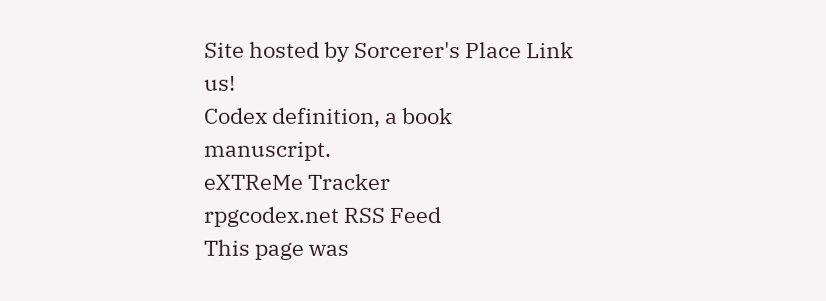Site hosted by Sorcerer's Place Link us!
Codex definition, a book manuscript.
eXTReMe Tracker
rpgcodex.net RSS Feed
This page was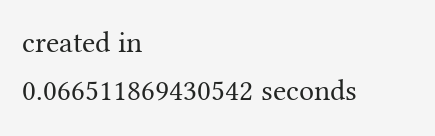created in 0.066511869430542 seconds